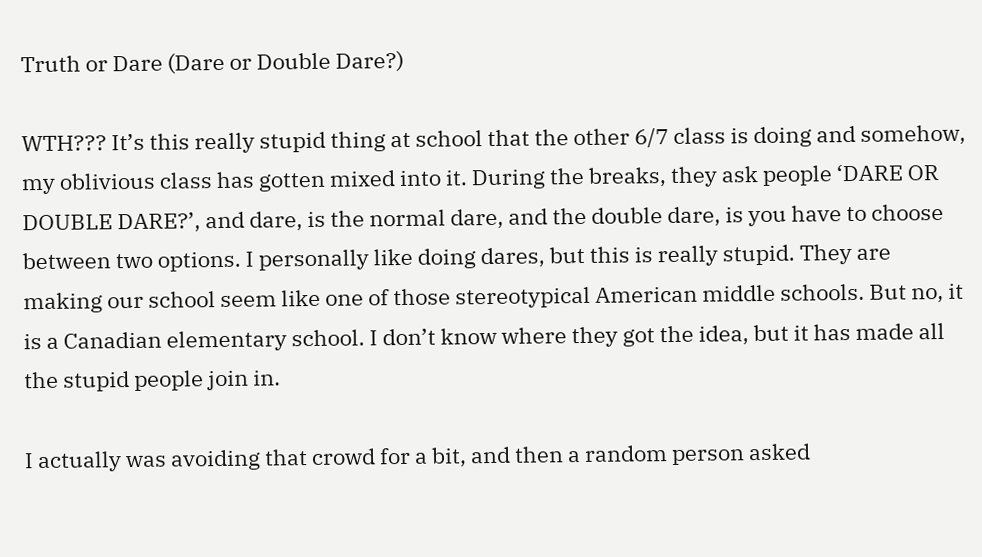Truth or Dare (Dare or Double Dare?)

WTH??? It’s this really stupid thing at school that the other 6/7 class is doing and somehow, my oblivious class has gotten mixed into it. During the breaks, they ask people ‘DARE OR DOUBLE DARE?’, and dare, is the normal dare, and the double dare, is you have to choose between two options. I personally like doing dares, but this is really stupid. They are making our school seem like one of those stereotypical American middle schools. But no, it is a Canadian elementary school. I don’t know where they got the idea, but it has made all the stupid people join in.

I actually was avoiding that crowd for a bit, and then a random person asked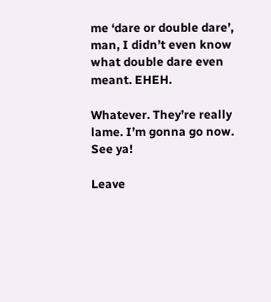me ‘dare or double dare’, man, I didn’t even know what double dare even meant. EHEH.

Whatever. They’re really lame. I’m gonna go now. See ya!

Leave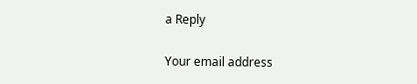a Reply

Your email address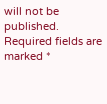will not be published. Required fields are marked *